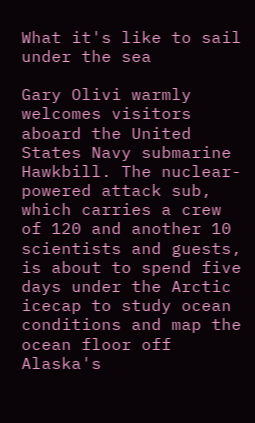What it's like to sail under the sea

Gary Olivi warmly welcomes visitors aboard the United States Navy submarine Hawkbill. The nuclear-powered attack sub, which carries a crew of 120 and another 10 scientists and guests, is about to spend five days under the Arctic icecap to study ocean conditions and map the ocean floor off Alaska's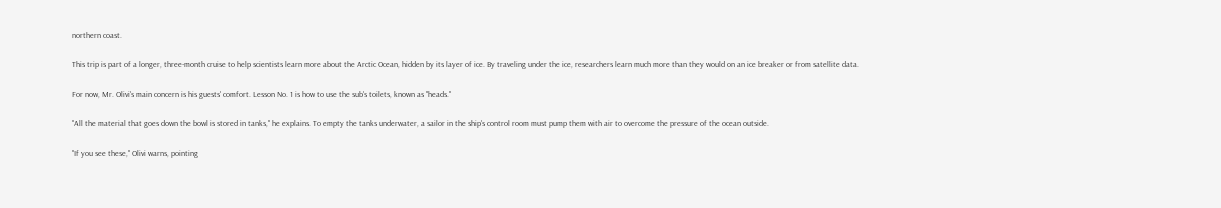northern coast.

This trip is part of a longer, three-month cruise to help scientists learn more about the Arctic Ocean, hidden by its layer of ice. By traveling under the ice, researchers learn much more than they would on an ice breaker or from satellite data.

For now, Mr. Olivi's main concern is his guests' comfort. Lesson No. 1 is how to use the sub's toilets, known as "heads."

"All the material that goes down the bowl is stored in tanks," he explains. To empty the tanks underwater, a sailor in the ship's control room must pump them with air to overcome the pressure of the ocean outside.

"If you see these," Olivi warns, pointing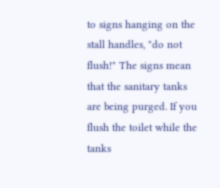to signs hanging on the stall handles, "do not flush!" The signs mean that the sanitary tanks are being purged. If you flush the toilet while the tanks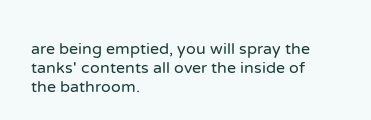are being emptied, you will spray the tanks' contents all over the inside of the bathroom.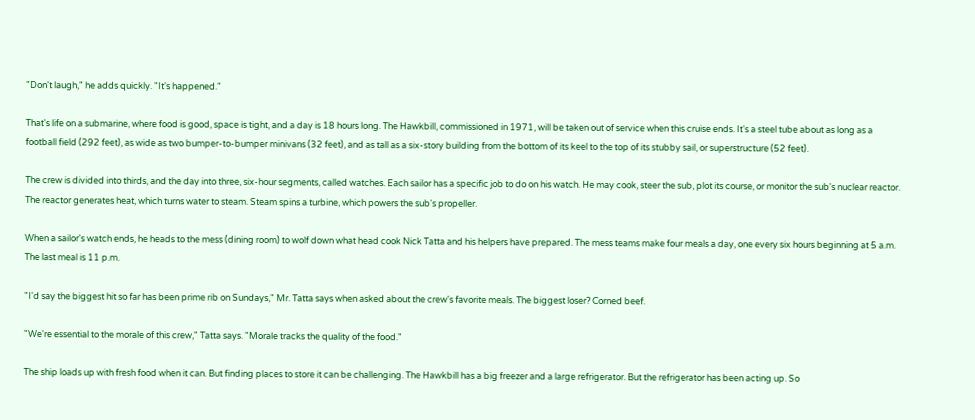"Don't laugh," he adds quickly. "It's happened."

That's life on a submarine, where food is good, space is tight, and a day is 18 hours long. The Hawkbill, commissioned in 1971, will be taken out of service when this cruise ends. It's a steel tube about as long as a football field (292 feet), as wide as two bumper-to-bumper minivans (32 feet), and as tall as a six-story building from the bottom of its keel to the top of its stubby sail, or superstructure (52 feet).

The crew is divided into thirds, and the day into three, six-hour segments, called watches. Each sailor has a specific job to do on his watch. He may cook, steer the sub, plot its course, or monitor the sub's nuclear reactor. The reactor generates heat, which turns water to steam. Steam spins a turbine, which powers the sub's propeller.

When a sailor's watch ends, he heads to the mess (dining room) to wolf down what head cook Nick Tatta and his helpers have prepared. The mess teams make four meals a day, one every six hours beginning at 5 a.m. The last meal is 11 p.m.

"I'd say the biggest hit so far has been prime rib on Sundays," Mr. Tatta says when asked about the crew's favorite meals. The biggest loser? Corned beef.

"We're essential to the morale of this crew," Tatta says. "Morale tracks the quality of the food."

The ship loads up with fresh food when it can. But finding places to store it can be challenging. The Hawkbill has a big freezer and a large refrigerator. But the refrigerator has been acting up. So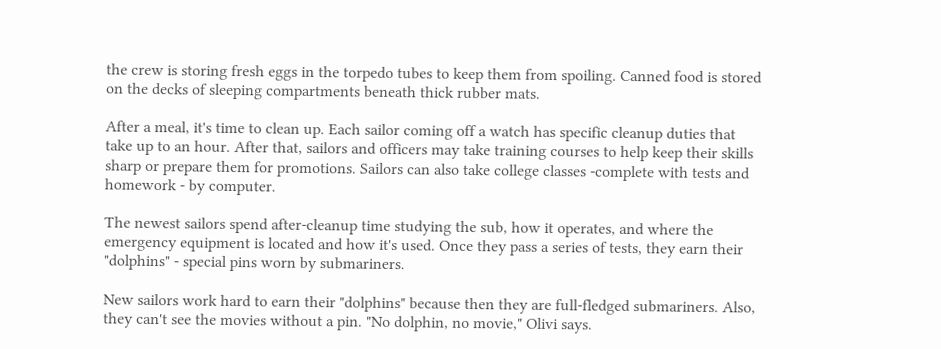the crew is storing fresh eggs in the torpedo tubes to keep them from spoiling. Canned food is stored on the decks of sleeping compartments beneath thick rubber mats.

After a meal, it's time to clean up. Each sailor coming off a watch has specific cleanup duties that take up to an hour. After that, sailors and officers may take training courses to help keep their skills sharp or prepare them for promotions. Sailors can also take college classes -complete with tests and homework - by computer.

The newest sailors spend after-cleanup time studying the sub, how it operates, and where the emergency equipment is located and how it's used. Once they pass a series of tests, they earn their "dolphins" - special pins worn by submariners.

New sailors work hard to earn their "dolphins" because then they are full-fledged submariners. Also, they can't see the movies without a pin. "No dolphin, no movie," Olivi says.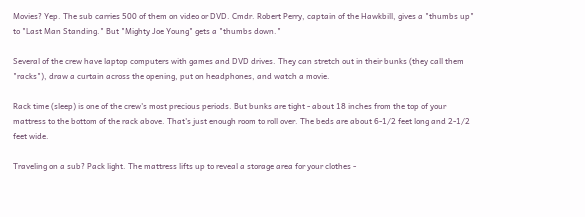Movies? Yep. The sub carries 500 of them on video or DVD. Cmdr. Robert Perry, captain of the Hawkbill, gives a "thumbs up" to "Last Man Standing." But "Mighty Joe Young" gets a "thumbs down."

Several of the crew have laptop computers with games and DVD drives. They can stretch out in their bunks (they call them "racks"), draw a curtain across the opening, put on headphones, and watch a movie.

Rack time (sleep) is one of the crew's most precious periods. But bunks are tight - about 18 inches from the top of your mattress to the bottom of the rack above. That's just enough room to roll over. The beds are about 6-1/2 feet long and 2-1/2 feet wide.

Traveling on a sub? Pack light. The mattress lifts up to reveal a storage area for your clothes -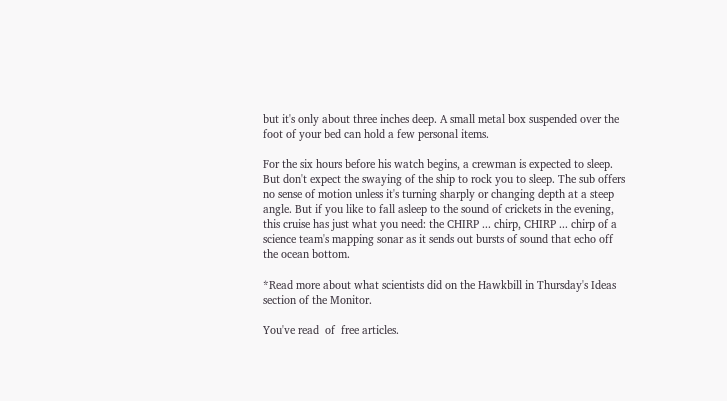but it's only about three inches deep. A small metal box suspended over the foot of your bed can hold a few personal items.

For the six hours before his watch begins, a crewman is expected to sleep. But don't expect the swaying of the ship to rock you to sleep. The sub offers no sense of motion unless it's turning sharply or changing depth at a steep angle. But if you like to fall asleep to the sound of crickets in the evening, this cruise has just what you need: the CHIRP ... chirp, CHIRP ... chirp of a science team's mapping sonar as it sends out bursts of sound that echo off the ocean bottom.

*Read more about what scientists did on the Hawkbill in Thursday's Ideas section of the Monitor.

You've read  of  free articles.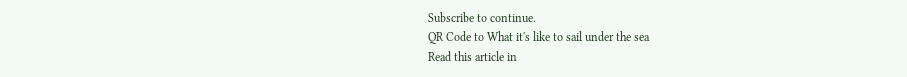Subscribe to continue.
QR Code to What it's like to sail under the sea
Read this article in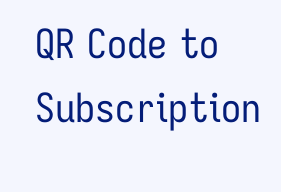QR Code to Subscription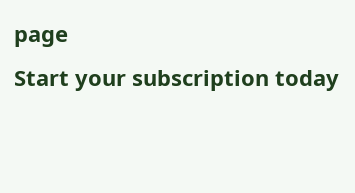page
Start your subscription today